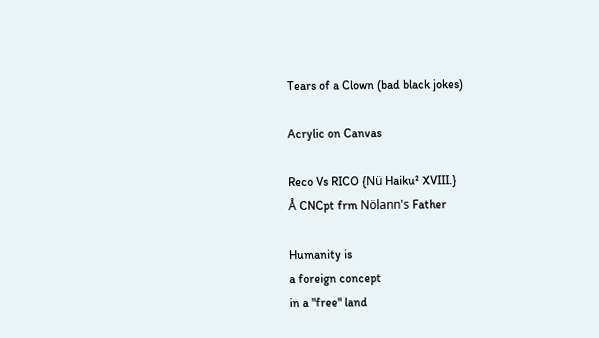Tears of a Clown (bad black jokes)

Acrylic on Canvas

Reco Vs RICO {Nü Haiku² XVIII.}
Å CNCpt frm Nölann's Father

Humanity is
a foreign concept
in a "free" land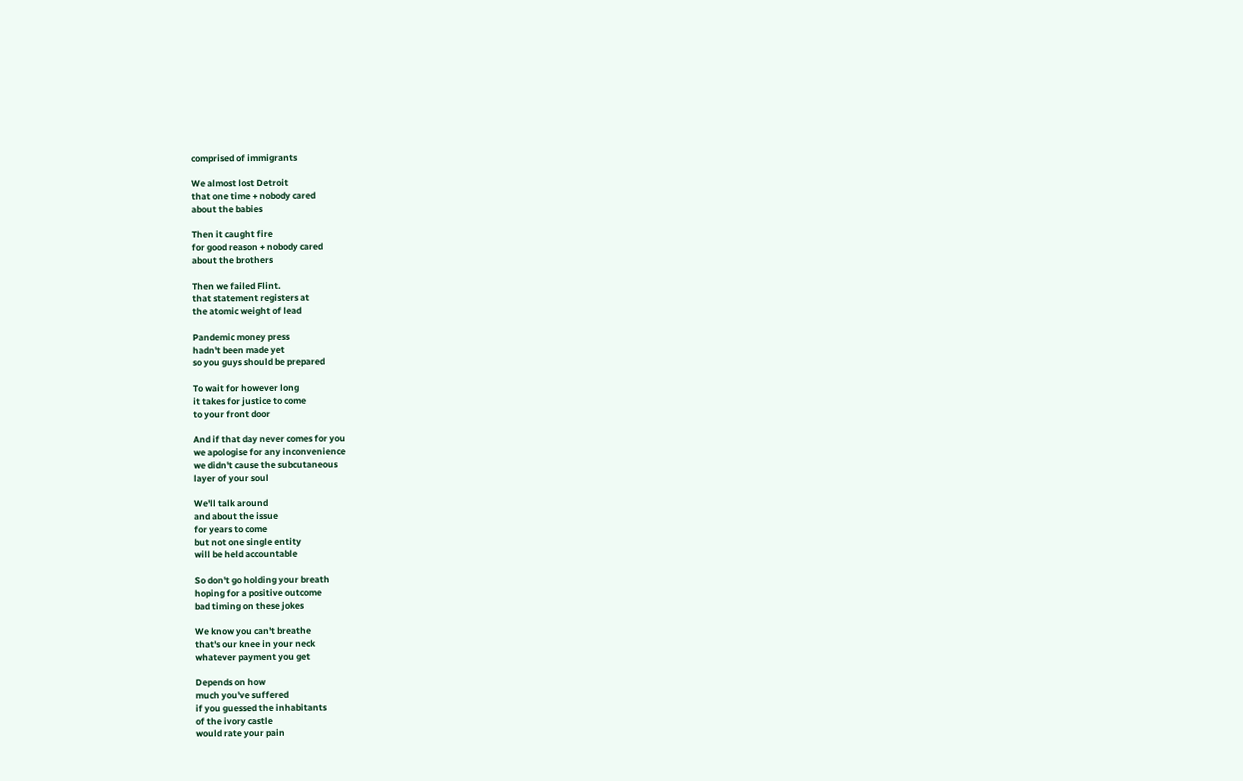comprised of immigrants

We almost lost Detroit
that one time + nobody cared
about the babies

Then it caught fire
for good reason + nobody cared
about the brothers

Then we failed Flint.
that statement registers at
the atomic weight of lead

Pandemic money press
hadn't been made yet
so you guys should be prepared

To wait for however long
it takes for justice to come
to your front door

And if that day never comes for you
we apologise for any inconvenience
we didn't cause the subcutaneous
layer of your soul

We'll talk around
and about the issue
for years to come
but not one single entity
will be held accountable

So don't go holding your breath
hoping for a positive outcome
bad timing on these jokes

We know you can't breathe
that's our knee in your neck
whatever payment you get

Depends on how
much you've suffered
if you guessed the inhabitants
of the ivory castle
would rate your pain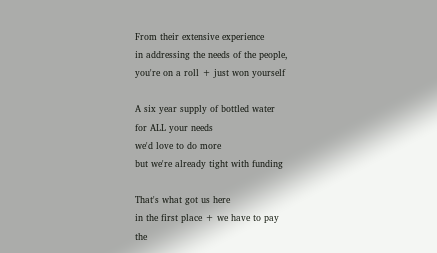From their extensive experience
in addressing the needs of the people,
you're on a roll + just won yourself

A six year supply of bottled water
for ALL your needs
we'd love to do more
but we're already tight with funding

That's what got us here
in the first place + we have to pay
the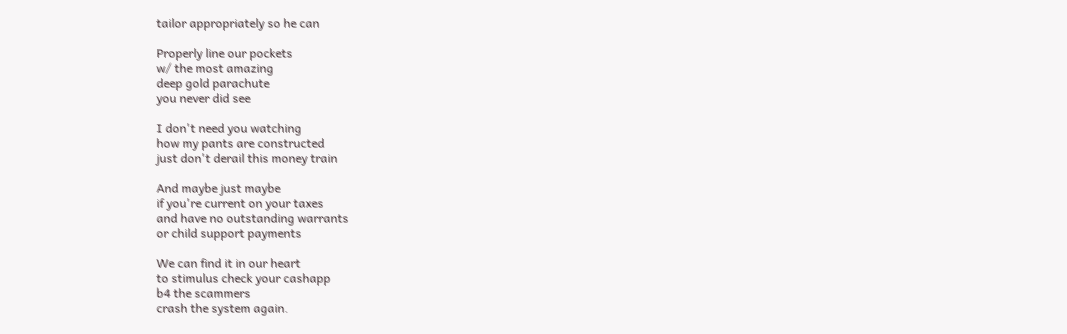tailor appropriately so he can

Properly line our pockets
w/ the most amazing
deep gold parachute
you never did see

I don't need you watching
how my pants are constructed
just don't derail this money train

And maybe just maybe
if you're current on your taxes
and have no outstanding warrants
or child support payments

We can find it in our heart
to stimulus check your cashapp
b4 the scammers
crash the system again.